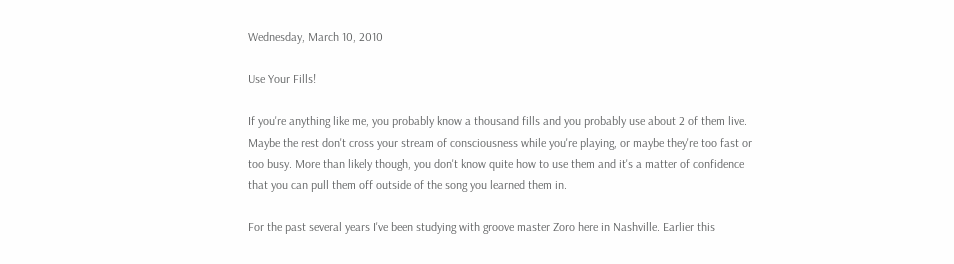Wednesday, March 10, 2010

Use Your Fills!

If you're anything like me, you probably know a thousand fills and you probably use about 2 of them live. Maybe the rest don't cross your stream of consciousness while you're playing, or maybe they're too fast or too busy. More than likely though, you don't know quite how to use them and it's a matter of confidence that you can pull them off outside of the song you learned them in.

For the past several years I've been studying with groove master Zoro here in Nashville. Earlier this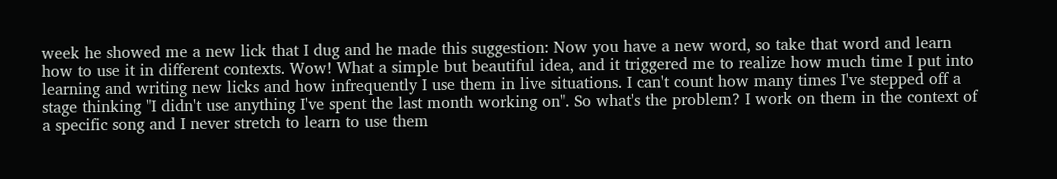week he showed me a new lick that I dug and he made this suggestion: Now you have a new word, so take that word and learn how to use it in different contexts. Wow! What a simple but beautiful idea, and it triggered me to realize how much time I put into learning and writing new licks and how infrequently I use them in live situations. I can't count how many times I've stepped off a stage thinking "I didn't use anything I've spent the last month working on". So what's the problem? I work on them in the context of a specific song and I never stretch to learn to use them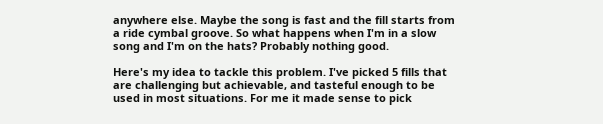anywhere else. Maybe the song is fast and the fill starts from a ride cymbal groove. So what happens when I'm in a slow song and I'm on the hats? Probably nothing good.

Here's my idea to tackle this problem. I've picked 5 fills that are challenging but achievable, and tasteful enough to be used in most situations. For me it made sense to pick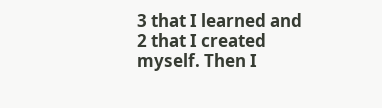3 that I learned and 2 that I created myself. Then I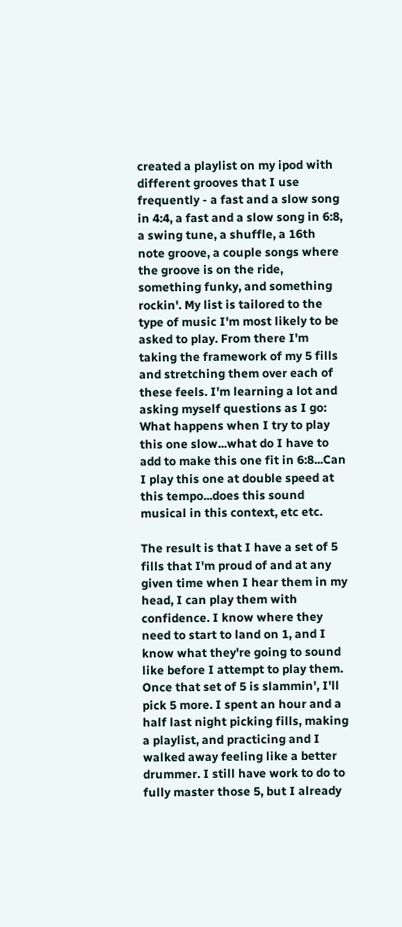created a playlist on my ipod with different grooves that I use frequently - a fast and a slow song in 4:4, a fast and a slow song in 6:8, a swing tune, a shuffle, a 16th note groove, a couple songs where the groove is on the ride, something funky, and something rockin'. My list is tailored to the type of music I'm most likely to be asked to play. From there I'm taking the framework of my 5 fills and stretching them over each of these feels. I'm learning a lot and asking myself questions as I go: What happens when I try to play this one slow...what do I have to add to make this one fit in 6:8...Can I play this one at double speed at this tempo...does this sound musical in this context, etc etc.

The result is that I have a set of 5 fills that I'm proud of and at any given time when I hear them in my head, I can play them with confidence. I know where they need to start to land on 1, and I know what they're going to sound like before I attempt to play them. Once that set of 5 is slammin', I'll pick 5 more. I spent an hour and a half last night picking fills, making a playlist, and practicing and I walked away feeling like a better drummer. I still have work to do to fully master those 5, but I already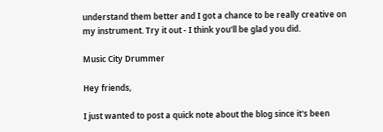understand them better and I got a chance to be really creative on my instrument. Try it out - I think you'll be glad you did.

Music City Drummer

Hey friends,

I just wanted to post a quick note about the blog since it's been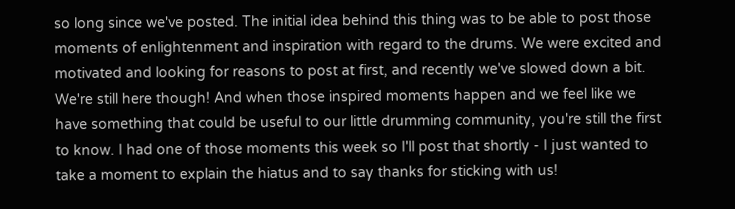so long since we've posted. The initial idea behind this thing was to be able to post those moments of enlightenment and inspiration with regard to the drums. We were excited and motivated and looking for reasons to post at first, and recently we've slowed down a bit. We're still here though! And when those inspired moments happen and we feel like we have something that could be useful to our little drumming community, you're still the first to know. I had one of those moments this week so I'll post that shortly - I just wanted to take a moment to explain the hiatus and to say thanks for sticking with us!